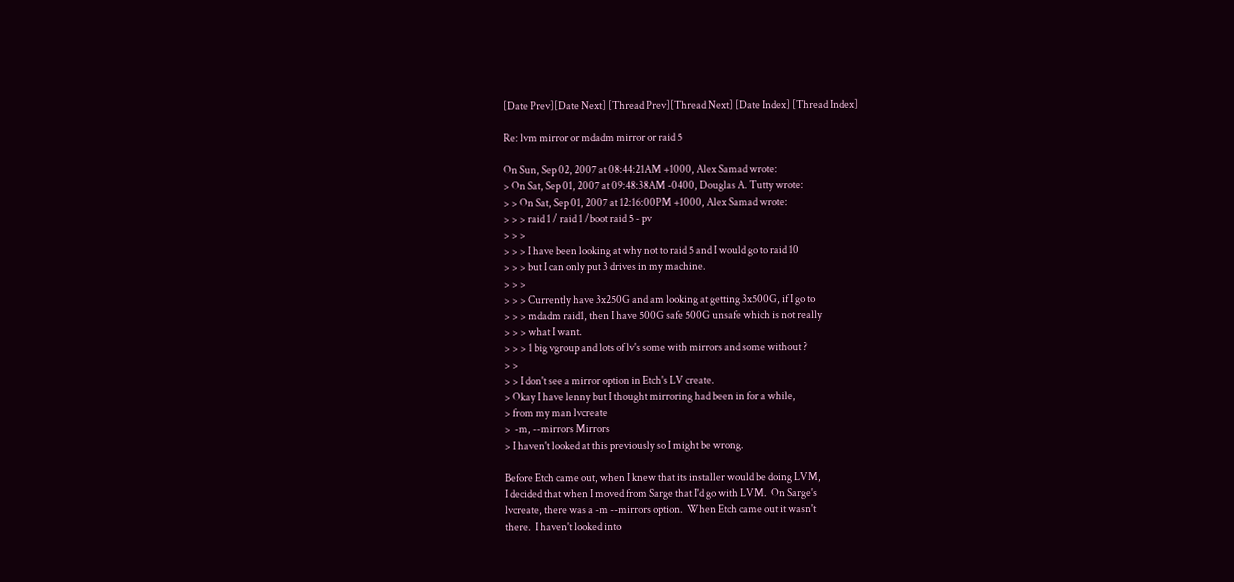[Date Prev][Date Next] [Thread Prev][Thread Next] [Date Index] [Thread Index]

Re: lvm mirror or mdadm mirror or raid 5

On Sun, Sep 02, 2007 at 08:44:21AM +1000, Alex Samad wrote:
> On Sat, Sep 01, 2007 at 09:48:38AM -0400, Douglas A. Tutty wrote:
> > On Sat, Sep 01, 2007 at 12:16:00PM +1000, Alex Samad wrote:
> > > raid 1 / raid 1 /boot raid 5 - pv
> > >
> > > I have been looking at why not to raid 5 and I would go to raid 10
> > > but I can only put 3 drives in my machine.
> > >
> > > Currently have 3x250G and am looking at getting 3x500G, if I go to
> > > mdadm raid1, then I have 500G safe 500G unsafe which is not really
> > > what I want.
> > > 1 big vgroup and lots of lv's some with mirrors and some without ?
> >
> > I don't see a mirror option in Etch's LV create.
> Okay I have lenny but I thought mirroring had been in for a while,
> from my man lvcreate
>  -m, --mirrors Mirrors
> I haven't looked at this previously so I might be wrong.

Before Etch came out, when I knew that its installer would be doing LVM,
I decided that when I moved from Sarge that I'd go with LVM.  On Sarge's
lvcreate, there was a -m --mirrors option.  When Etch came out it wasn't
there.  I haven't looked into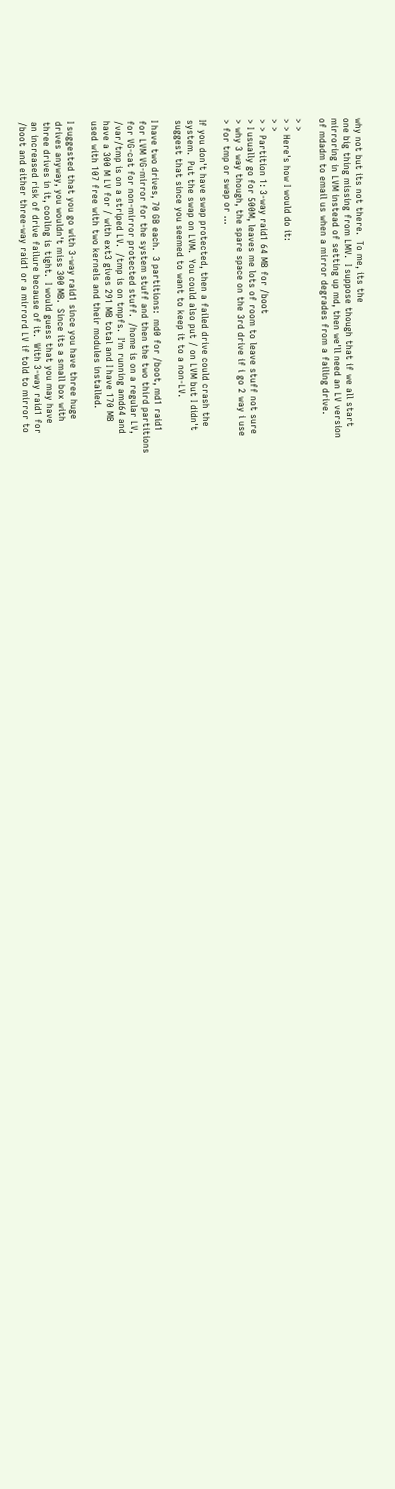why not but its not there.  To me, its the
one big thing missing from LMV.  I suppose though that if we all start
mirroring in LVM instead of setting up md, then we'll need an LV version
of mdadm to email us when a mirror degrades from a failing drive.

> >
> > Here's how I would do it:
> >
> > Partition 1: 3-way raid1 64 MB for /boot
> I usually go for 500M, leaves me lots of room to leave stuff not sure
> why 3 way though, the spare space on the 3rd drive if i go 2 way i use
> for tmp or swap or ...

If you don't have swap protected, then a failed drive could crash the
system.  Put the swap on LVM.  You could also put / on LVM but I didn't
suggest that since you seemed to want to keep it to a non-LV.

I have two drives, 70 GB each.  3 partitions:  md0 for /boot, md1 raid1
for LVM VG-mirror for the system stuff and then the two third partitions
for VG-cat for non-mirror protected stuff.  /home is on a regular LV,
/var/tmp is on a striped LV.  /tmp is on tmpfs.  I'm running amd64 and
have a 300 M LV for / with ext3 gives 291 MB total and I have 170 MB
used with 107 free with two kernels and their modules installed.

I suggested that you go with 3-way raid1 since you have three huge
drives anyway, you wouldn't miss 300 MB.  Since its a small box with
three drives in it, cooling is tight.  I would guess that you may have
an increased risk of drive failure because of it.  With 3-way raid1 for
/boot and either three-way raid1 or a mirrord LV if told to mirror to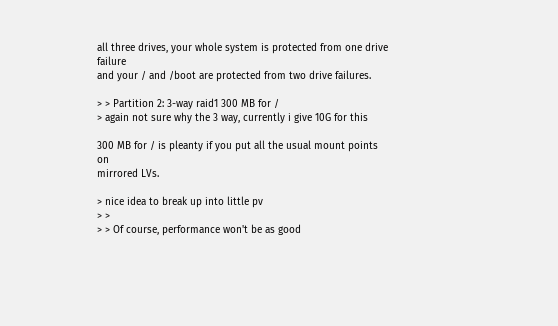all three drives, your whole system is protected from one drive failure
and your / and /boot are protected from two drive failures.

> > Partition 2: 3-way raid1 300 MB for /
> again not sure why the 3 way, currently i give 10G for this

300 MB for / is pleanty if you put all the usual mount points on
mirrored LVs.

> nice idea to break up into little pv
> >
> > Of course, performance won't be as good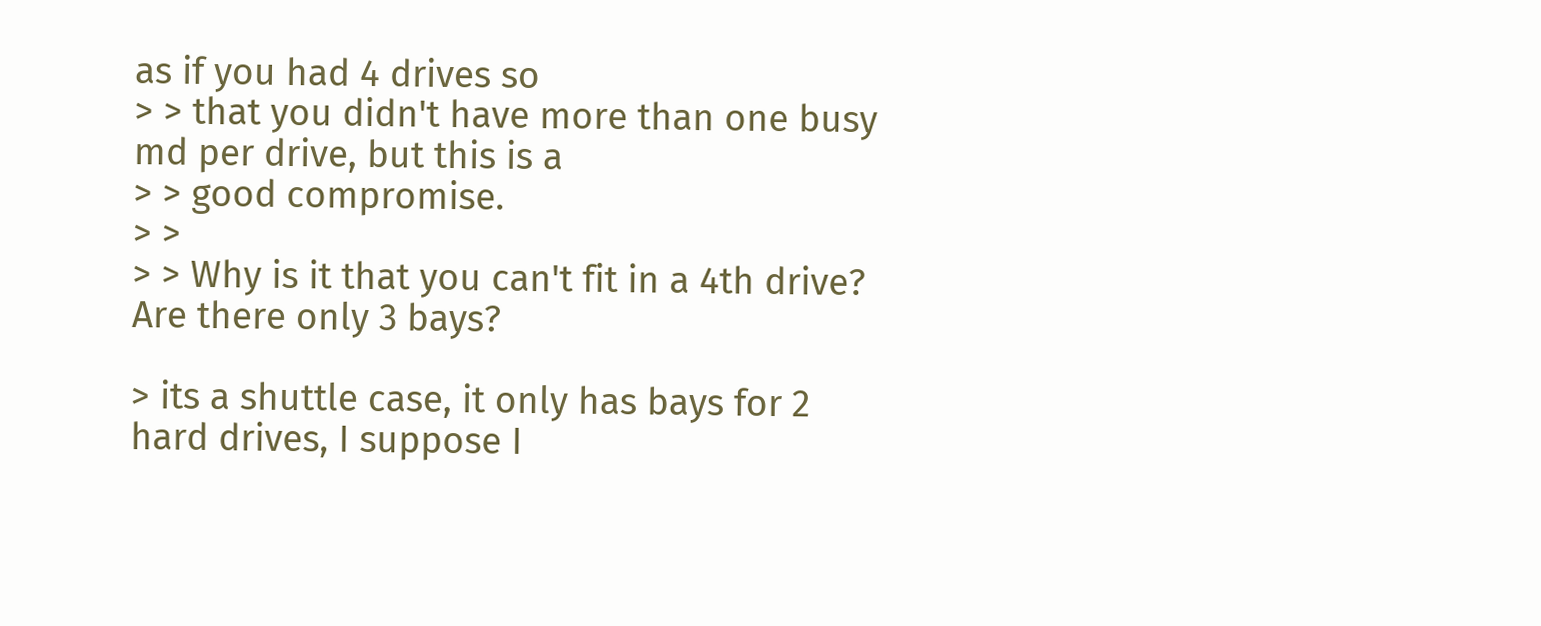as if you had 4 drives so
> > that you didn't have more than one busy md per drive, but this is a
> > good compromise.
> >
> > Why is it that you can't fit in a 4th drive?  Are there only 3 bays?

> its a shuttle case, it only has bays for 2 hard drives, I suppose I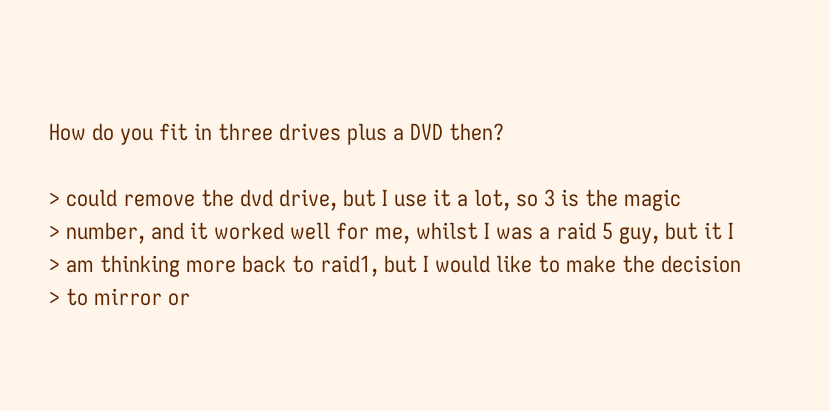How do you fit in three drives plus a DVD then?

> could remove the dvd drive, but I use it a lot, so 3 is the magic
> number, and it worked well for me, whilst I was a raid 5 guy, but it I
> am thinking more back to raid1, but I would like to make the decision
> to mirror or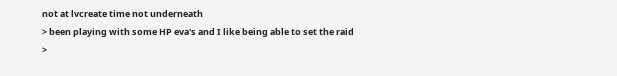not at lvcreate time not underneath
> been playing with some HP eva's and I like being able to set the raid
>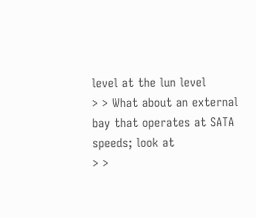level at the lun level
> > What about an external bay that operates at SATA speeds; look at
> >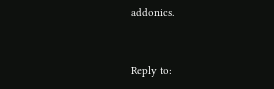addonics.


Reply to: